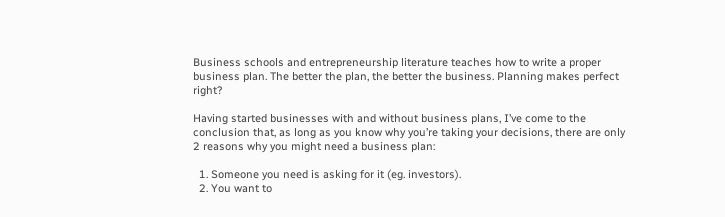Business schools and entrepreneurship literature teaches how to write a proper business plan. The better the plan, the better the business. Planning makes perfect right?

Having started businesses with and without business plans, I’ve come to the conclusion that, as long as you know why you’re taking your decisions, there are only 2 reasons why you might need a business plan:

  1. Someone you need is asking for it (eg. investors).
  2. You want to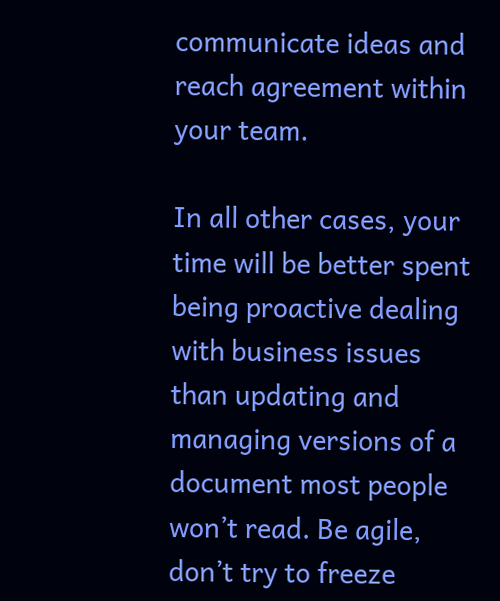communicate ideas and reach agreement within your team.

In all other cases, your time will be better spent being proactive dealing with business issues than updating and managing versions of a document most people won’t read. Be agile, don’t try to freeze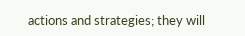actions and strategies; they will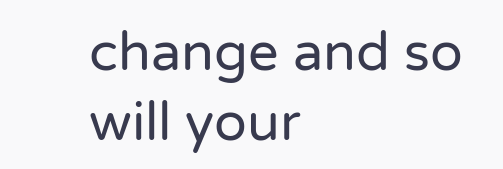change and so will your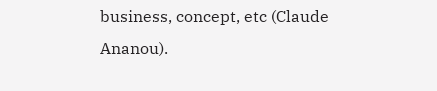business, concept, etc (Claude Ananou).